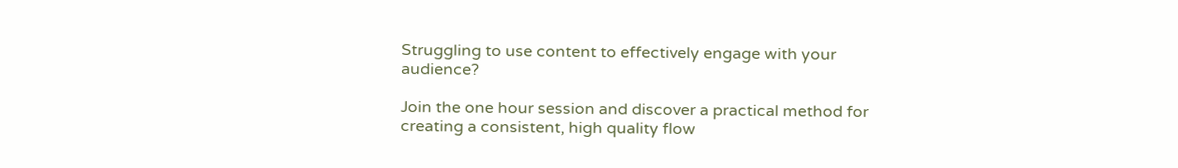Struggling to use content to effectively engage with your audience?

Join the one hour session and discover a practical method for creating a consistent, high quality flow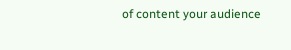of content your audience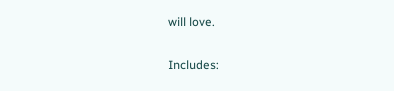will love.

Includes: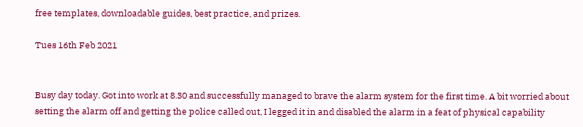free templates, downloadable guides, best practice, and prizes.

Tues 16th Feb 2021


Busy day today. Got into work at 8.30 and successfully managed to brave the alarm system for the first time. A bit worried about setting the alarm off and getting the police called out, I legged it in and disabled the alarm in a feat of physical capability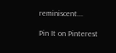reminiscent...

Pin It on Pinterest